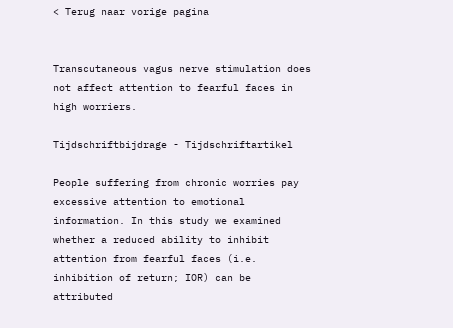< Terug naar vorige pagina


Transcutaneous vagus nerve stimulation does not affect attention to fearful faces in high worriers.

Tijdschriftbijdrage - Tijdschriftartikel

People suffering from chronic worries pay excessive attention to emotional information. In this study we examined whether a reduced ability to inhibit attention from fearful faces (i.e. inhibition of return; IOR) can be attributed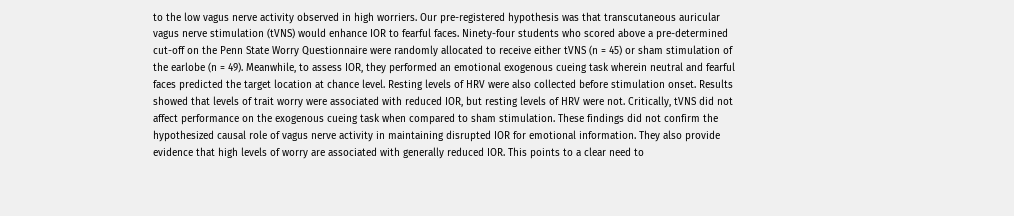to the low vagus nerve activity observed in high worriers. Our pre-registered hypothesis was that transcutaneous auricular vagus nerve stimulation (tVNS) would enhance IOR to fearful faces. Ninety-four students who scored above a pre-determined cut-off on the Penn State Worry Questionnaire were randomly allocated to receive either tVNS (n = 45) or sham stimulation of the earlobe (n = 49). Meanwhile, to assess IOR, they performed an emotional exogenous cueing task wherein neutral and fearful faces predicted the target location at chance level. Resting levels of HRV were also collected before stimulation onset. Results showed that levels of trait worry were associated with reduced IOR, but resting levels of HRV were not. Critically, tVNS did not affect performance on the exogenous cueing task when compared to sham stimulation. These findings did not confirm the hypothesized causal role of vagus nerve activity in maintaining disrupted IOR for emotional information. They also provide evidence that high levels of worry are associated with generally reduced IOR. This points to a clear need to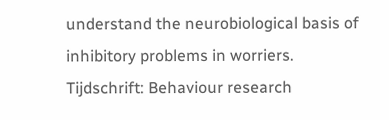understand the neurobiological basis of inhibitory problems in worriers.
Tijdschrift: Behaviour research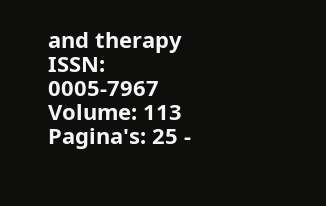and therapy
ISSN: 0005-7967
Volume: 113
Pagina's: 25 -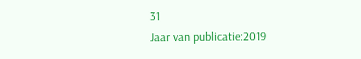31
Jaar van publicatie:2019